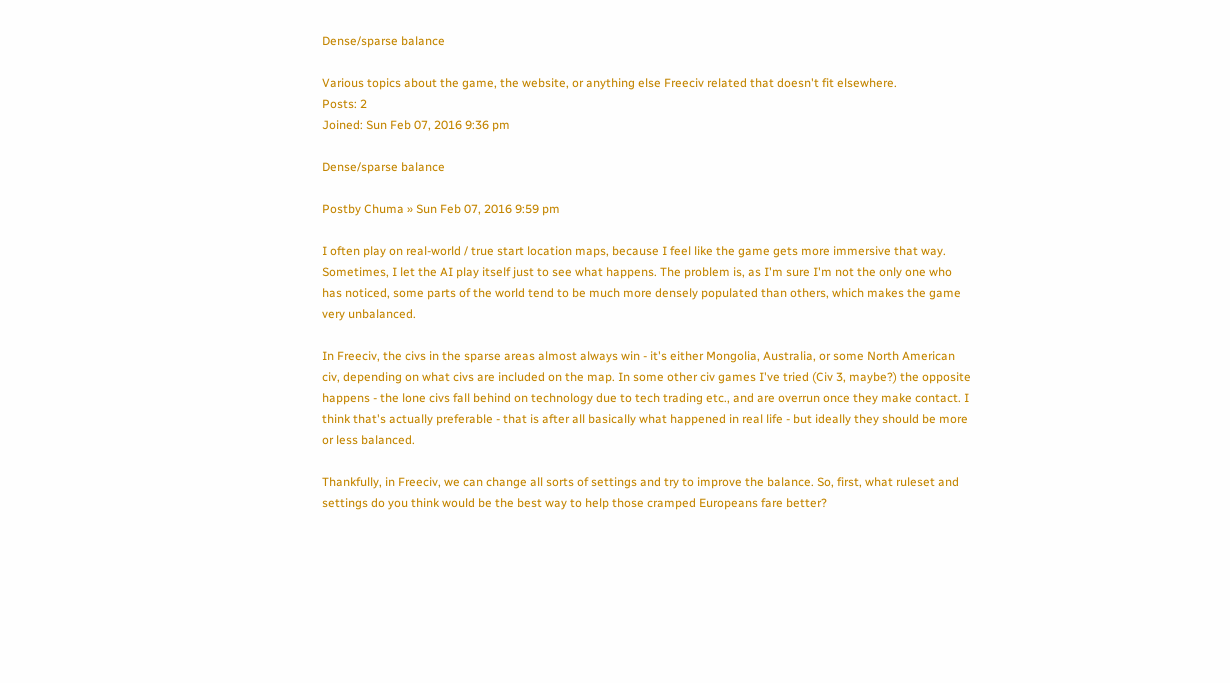Dense/sparse balance

Various topics about the game, the website, or anything else Freeciv related that doesn't fit elsewhere.
Posts: 2
Joined: Sun Feb 07, 2016 9:36 pm

Dense/sparse balance

Postby Chuma » Sun Feb 07, 2016 9:59 pm

I often play on real-world / true start location maps, because I feel like the game gets more immersive that way. Sometimes, I let the AI play itself just to see what happens. The problem is, as I'm sure I'm not the only one who has noticed, some parts of the world tend to be much more densely populated than others, which makes the game very unbalanced.

In Freeciv, the civs in the sparse areas almost always win - it's either Mongolia, Australia, or some North American civ, depending on what civs are included on the map. In some other civ games I've tried (Civ 3, maybe?) the opposite happens - the lone civs fall behind on technology due to tech trading etc., and are overrun once they make contact. I think that's actually preferable - that is after all basically what happened in real life - but ideally they should be more or less balanced.

Thankfully, in Freeciv, we can change all sorts of settings and try to improve the balance. So, first, what ruleset and settings do you think would be the best way to help those cramped Europeans fare better?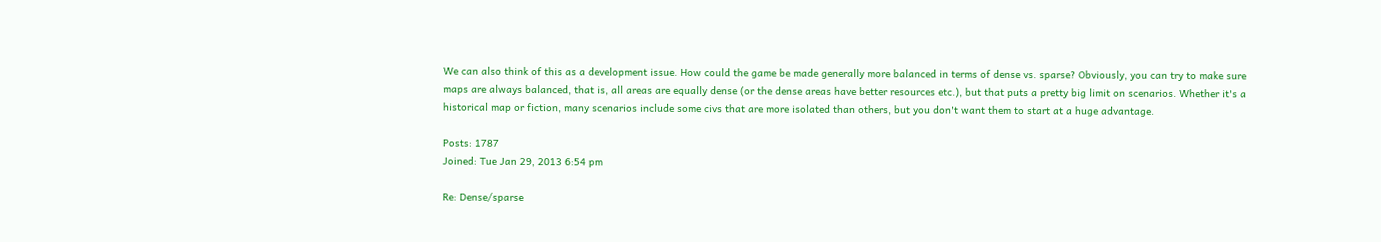We can also think of this as a development issue. How could the game be made generally more balanced in terms of dense vs. sparse? Obviously, you can try to make sure maps are always balanced, that is, all areas are equally dense (or the dense areas have better resources etc.), but that puts a pretty big limit on scenarios. Whether it's a historical map or fiction, many scenarios include some civs that are more isolated than others, but you don't want them to start at a huge advantage.

Posts: 1787
Joined: Tue Jan 29, 2013 6:54 pm

Re: Dense/sparse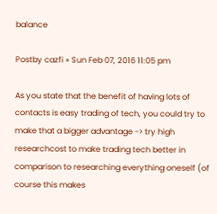balance

Postby cazfi » Sun Feb 07, 2016 11:05 pm

As you state that the benefit of having lots of contacts is easy trading of tech, you could try to make that a bigger advantage -> try high researchcost to make trading tech better in comparison to researching everything oneself (of course this makes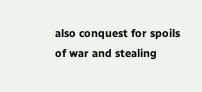also conquest for spoils of war and stealing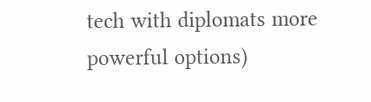tech with diplomats more powerful options)